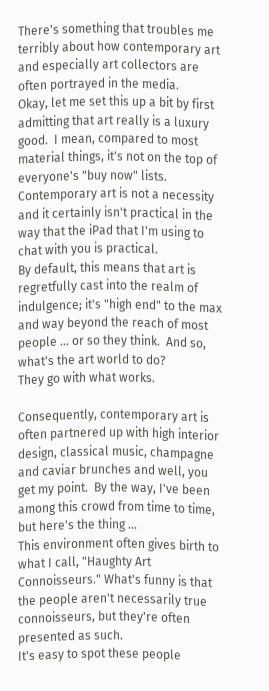There's something that troubles me terribly about how contemporary art and especially art collectors are often portrayed in the media.
Okay, let me set this up a bit by first admitting that art really is a luxury good.  I mean, compared to most material things, it's not on the top of everyone's "buy now" lists.  Contemporary art is not a necessity and it certainly isn't practical in the way that the iPad that I'm using to chat with you is practical.
By default, this means that art is regretfully cast into the realm of indulgence; it's "high end" to the max and way beyond the reach of most people ... or so they think.  And so, what's the art world to do?
They go with what works.

Consequently, contemporary art is often partnered up with high interior design, classical music, champagne and caviar brunches and well, you get my point.  By the way, I've been among this crowd from time to time, but here's the thing ...
This environment often gives birth to what I call, "Haughty Art Connoisseurs." What's funny is that the people aren't necessarily true connoisseurs, but they're often presented as such.
It's easy to spot these people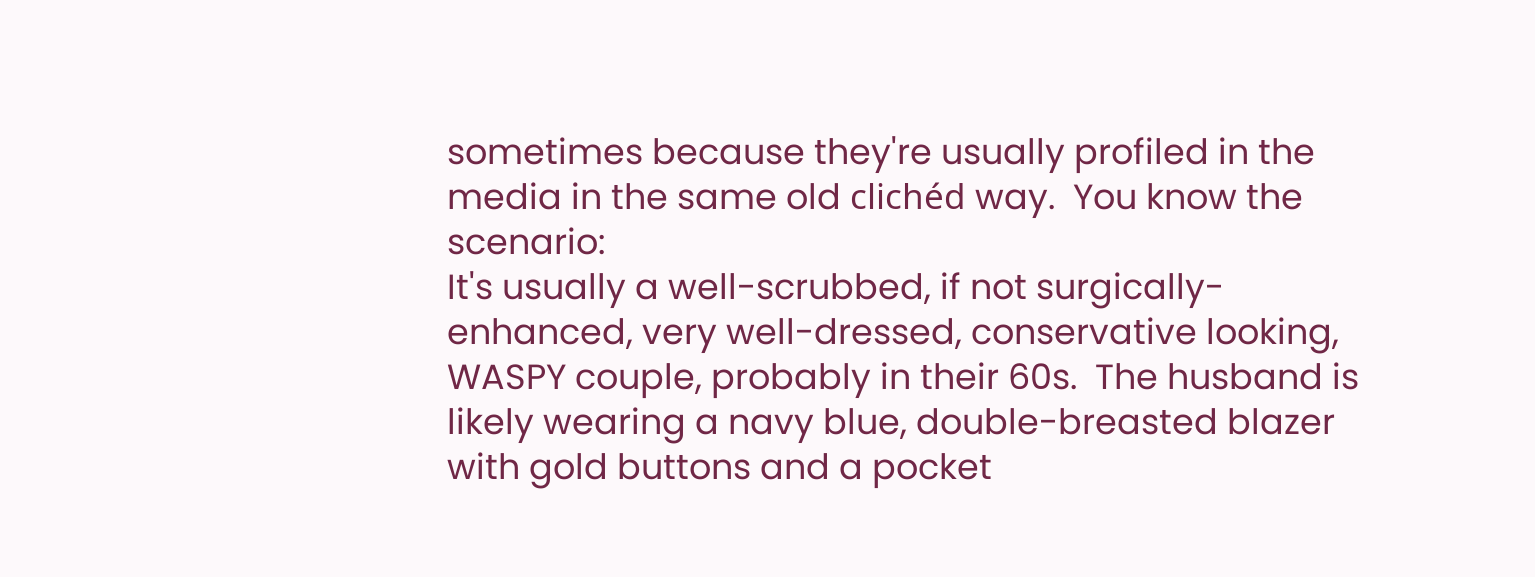sometimes because they're usually profiled in the media in the same old clichéd way.  You know the scenario:
It's usually a well-scrubbed, if not surgically-enhanced, very well-dressed, conservative looking, WASPY couple, probably in their 60s.  The husband is likely wearing a navy blue, double-breasted blazer with gold buttons and a pocket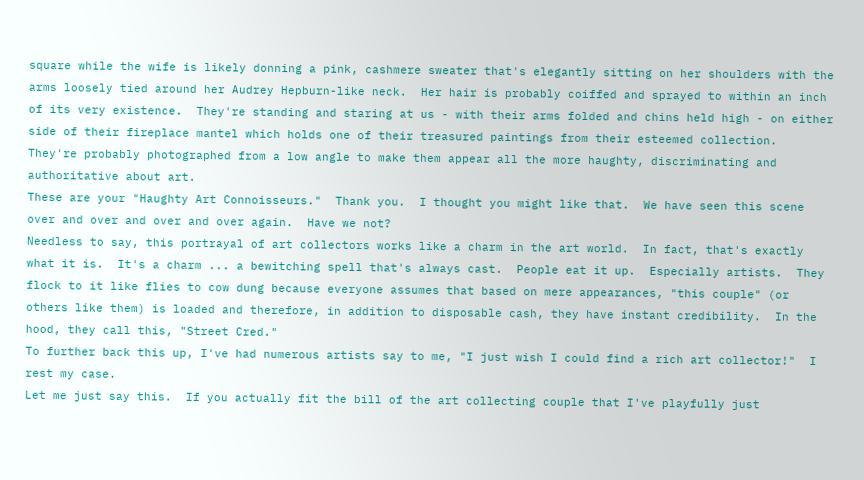square while the wife is likely donning a pink, cashmere sweater that's elegantly sitting on her shoulders with the arms loosely tied around her Audrey Hepburn-like neck.  Her hair is probably coiffed and sprayed to within an inch of its very existence.  They're standing and staring at us - with their arms folded and chins held high - on either side of their fireplace mantel which holds one of their treasured paintings from their esteemed collection.  They're probably photographed from a low angle to make them appear all the more haughty, discriminating and authoritative about art.
These are your "Haughty Art Connoisseurs."  Thank you.  I thought you might like that.  We have seen this scene over and over and over and over again.  Have we not?
Needless to say, this portrayal of art collectors works like a charm in the art world.  In fact, that's exactly what it is.  It's a charm ... a bewitching spell that's always cast.  People eat it up.  Especially artists.  They flock to it like flies to cow dung because everyone assumes that based on mere appearances, "this couple" (or others like them) is loaded and therefore, in addition to disposable cash, they have instant credibility.  In the hood, they call this, "Street Cred."
To further back this up, I've had numerous artists say to me, "I just wish I could find a rich art collector!"  I rest my case.
Let me just say this.  If you actually fit the bill of the art collecting couple that I've playfully just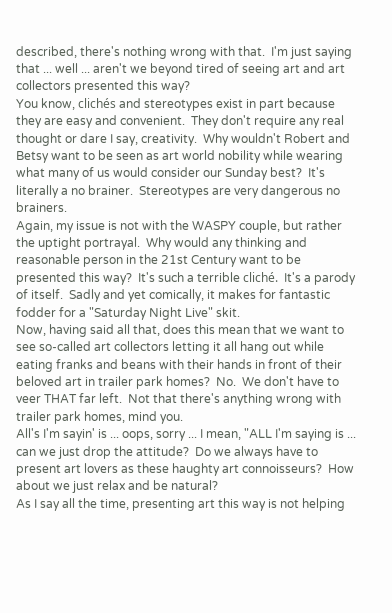described, there's nothing wrong with that.  I'm just saying that ... well ... aren't we beyond tired of seeing art and art collectors presented this way?
You know, clichés and stereotypes exist in part because they are easy and convenient.  They don't require any real thought or dare I say, creativity.  Why wouldn't Robert and Betsy want to be seen as art world nobility while wearing what many of us would consider our Sunday best?  It's literally a no brainer.  Stereotypes are very dangerous no brainers.
Again, my issue is not with the WASPY couple, but rather the uptight portrayal.  Why would any thinking and reasonable person in the 21st Century want to be presented this way?  It's such a terrible cliché.  It's a parody of itself.  Sadly and yet comically, it makes for fantastic fodder for a "Saturday Night Live" skit.
Now, having said all that, does this mean that we want to see so-called art collectors letting it all hang out while eating franks and beans with their hands in front of their beloved art in trailer park homes?  No.  We don't have to veer THAT far left.  Not that there's anything wrong with trailer park homes, mind you.
All's I'm sayin' is ... oops, sorry ... I mean, "ALL I'm saying is ... can we just drop the attitude?  Do we always have to present art lovers as these haughty art connoisseurs?  How about we just relax and be natural?
As I say all the time, presenting art this way is not helping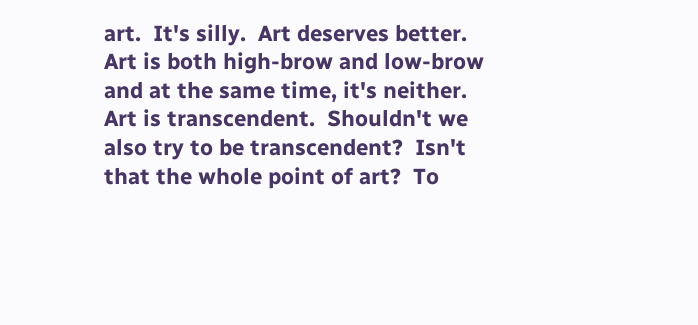art.  It's silly.  Art deserves better.  Art is both high-brow and low-brow and at the same time, it's neither.  Art is transcendent.  Shouldn't we also try to be transcendent?  Isn't that the whole point of art?  To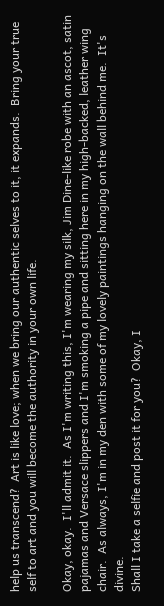help us transcend?  Art is like love; when we bring our authentic selves to it, it expands.  Bring your true self to art and you will become the authority in your own life.

Okay, okay.  I'll admit it.  As I'm writing this, I'm wearing my silk, Jim Dine-like robe with an ascot, satin pajamas and Versace slippers and I'm smoking a pipe and sitting here in my high-backed, leather wing chair.  As always, I'm in my den with some of my lovely paintings hanging on the wall behind me.  It's divine.
Shall I take a selfie and post it for you?  Okay, I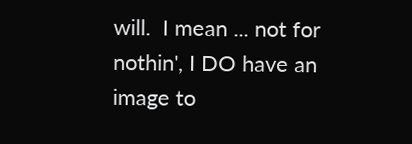will.  I mean ... not for nothin', I DO have an image to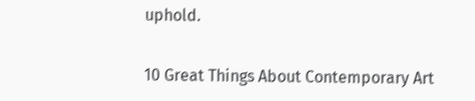uphold.


10 Great Things About Contemporary Art